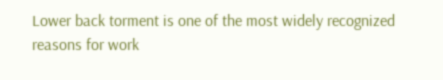Lower back torment is one of the most widely recognized reasons for work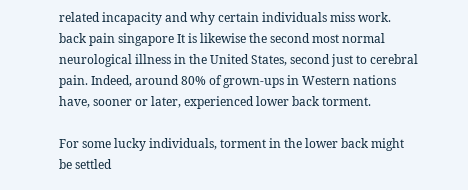related incapacity and why certain individuals miss work. back pain singapore It is likewise the second most normal neurological illness in the United States, second just to cerebral pain. Indeed, around 80% of grown-ups in Western nations have, sooner or later, experienced lower back torment.

For some lucky individuals, torment in the lower back might be settled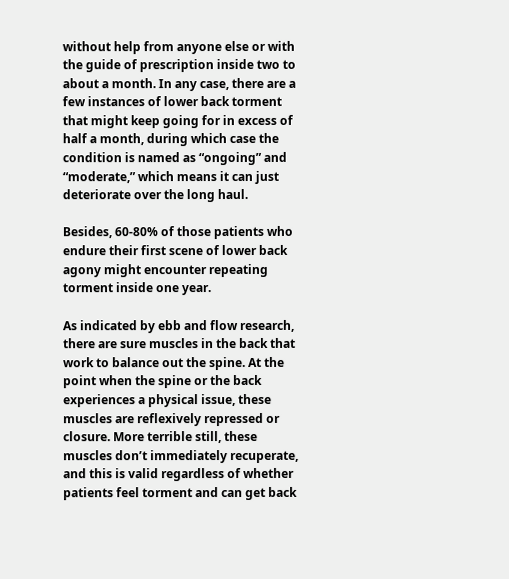without help from anyone else or with the guide of prescription inside two to about a month. In any case, there are a few instances of lower back torment that might keep going for in excess of half a month, during which case the condition is named as “ongoing” and “moderate,” which means it can just deteriorate over the long haul.

Besides, 60-80% of those patients who endure their first scene of lower back agony might encounter repeating torment inside one year.

As indicated by ebb and flow research, there are sure muscles in the back that work to balance out the spine. At the point when the spine or the back experiences a physical issue, these muscles are reflexively repressed or closure. More terrible still, these muscles don’t immediately recuperate, and this is valid regardless of whether patients feel torment and can get back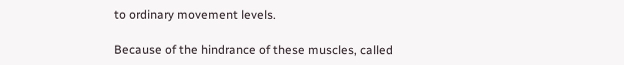to ordinary movement levels.

Because of the hindrance of these muscles, called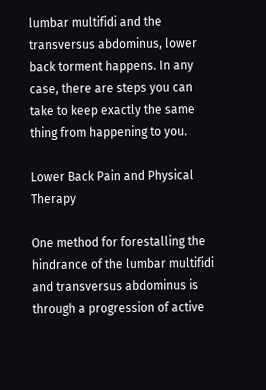lumbar multifidi and the transversus abdominus, lower back torment happens. In any case, there are steps you can take to keep exactly the same thing from happening to you.

Lower Back Pain and Physical Therapy

One method for forestalling the hindrance of the lumbar multifidi and transversus abdominus is through a progression of active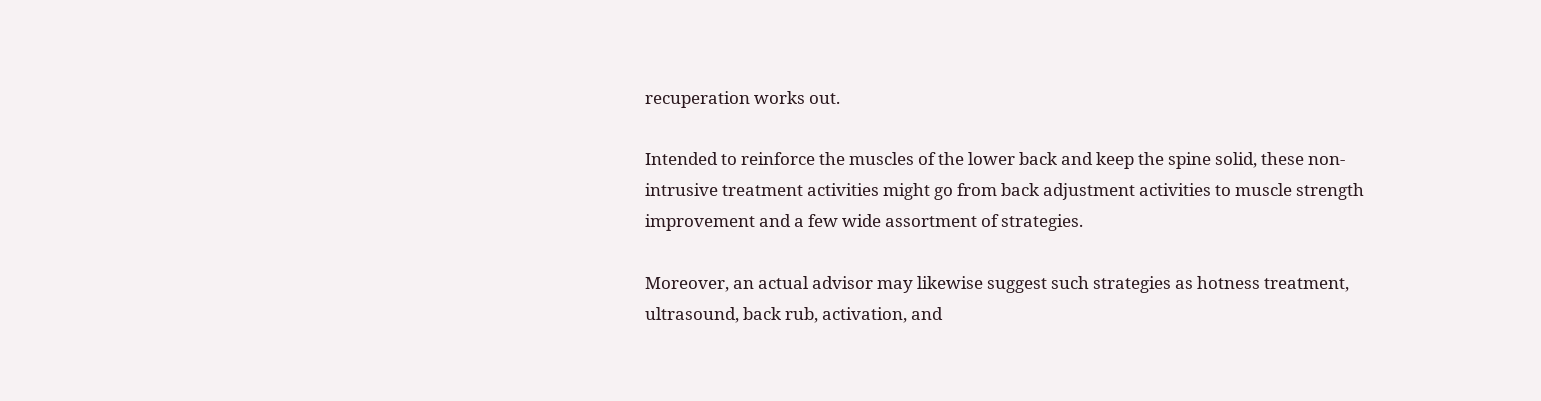recuperation works out.

Intended to reinforce the muscles of the lower back and keep the spine solid, these non-intrusive treatment activities might go from back adjustment activities to muscle strength improvement and a few wide assortment of strategies.

Moreover, an actual advisor may likewise suggest such strategies as hotness treatment, ultrasound, back rub, activation, and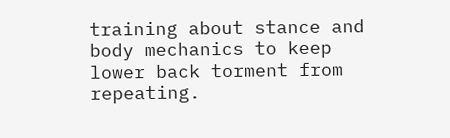training about stance and body mechanics to keep lower back torment from repeating.